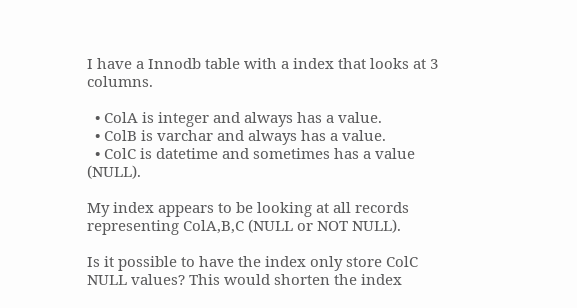I have a Innodb table with a index that looks at 3 columns.

  • ColA is integer and always has a value.
  • ColB is varchar and always has a value.
  • ColC is datetime and sometimes has a value (NULL).

My index appears to be looking at all records representing ColA,B,C (NULL or NOT NULL).

Is it possible to have the index only store ColC NULL values? This would shorten the index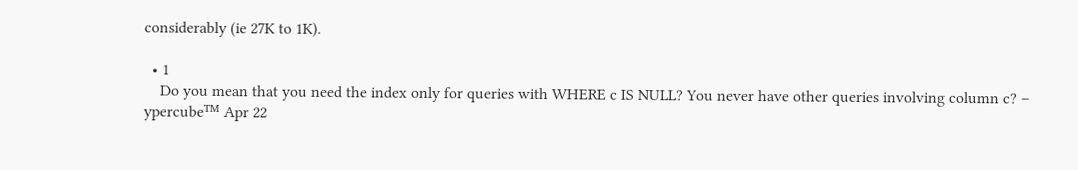considerably (ie 27K to 1K).

  • 1
    Do you mean that you need the index only for queries with WHERE c IS NULL? You never have other queries involving column c? – ypercubeᵀᴹ Apr 22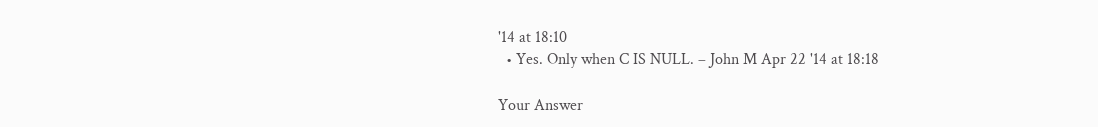'14 at 18:10
  • Yes. Only when C IS NULL. – John M Apr 22 '14 at 18:18

Your Answer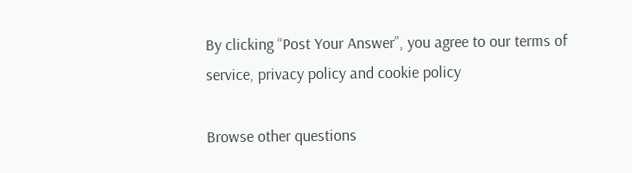By clicking “Post Your Answer”, you agree to our terms of service, privacy policy and cookie policy

Browse other questions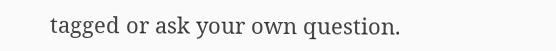tagged or ask your own question.